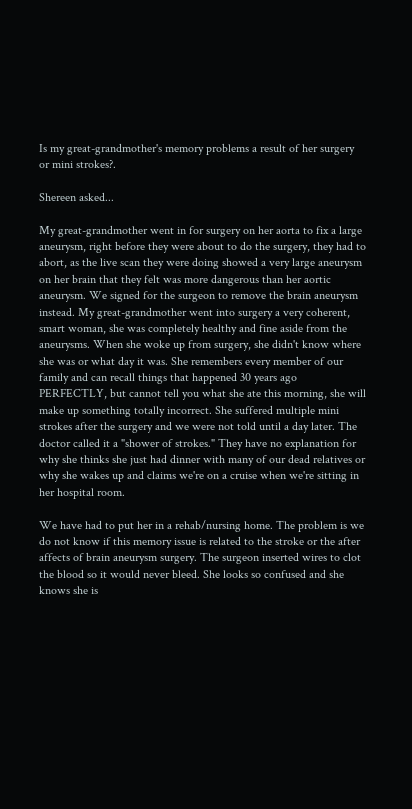Is my great-grandmother's memory problems a result of her surgery or mini strokes?.

Shereen asked...

My great-grandmother went in for surgery on her aorta to fix a large aneurysm, right before they were about to do the surgery, they had to abort, as the live scan they were doing showed a very large aneurysm on her brain that they felt was more dangerous than her aortic aneurysm. We signed for the surgeon to remove the brain aneurysm instead. My great-grandmother went into surgery a very coherent, smart woman, she was completely healthy and fine aside from the aneurysms. When she woke up from surgery, she didn't know where she was or what day it was. She remembers every member of our family and can recall things that happened 30 years ago PERFECTLY, but cannot tell you what she ate this morning, she will make up something totally incorrect. She suffered multiple mini strokes after the surgery and we were not told until a day later. The doctor called it a "shower of strokes." They have no explanation for why she thinks she just had dinner with many of our dead relatives or why she wakes up and claims we're on a cruise when we're sitting in her hospital room.

We have had to put her in a rehab/nursing home. The problem is we do not know if this memory issue is related to the stroke or the after affects of brain aneurysm surgery. The surgeon inserted wires to clot the blood so it would never bleed. She looks so confused and she knows she is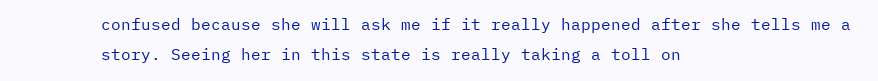confused because she will ask me if it really happened after she tells me a story. Seeing her in this state is really taking a toll on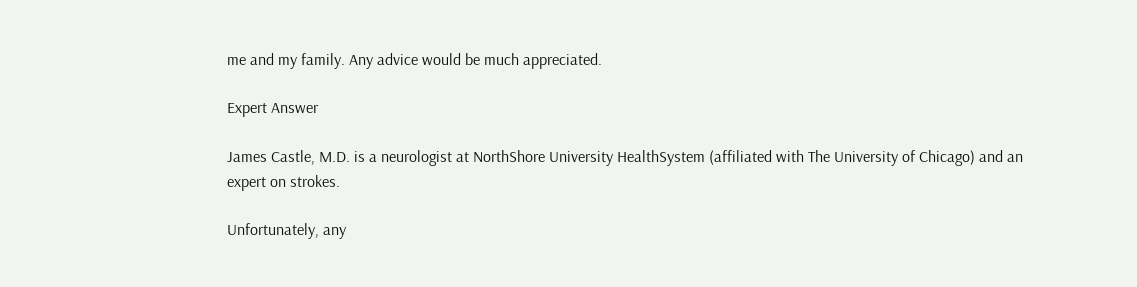me and my family. Any advice would be much appreciated.

Expert Answer

James Castle, M.D. is a neurologist at NorthShore University HealthSystem (affiliated with The University of Chicago) and an expert on strokes.

Unfortunately, any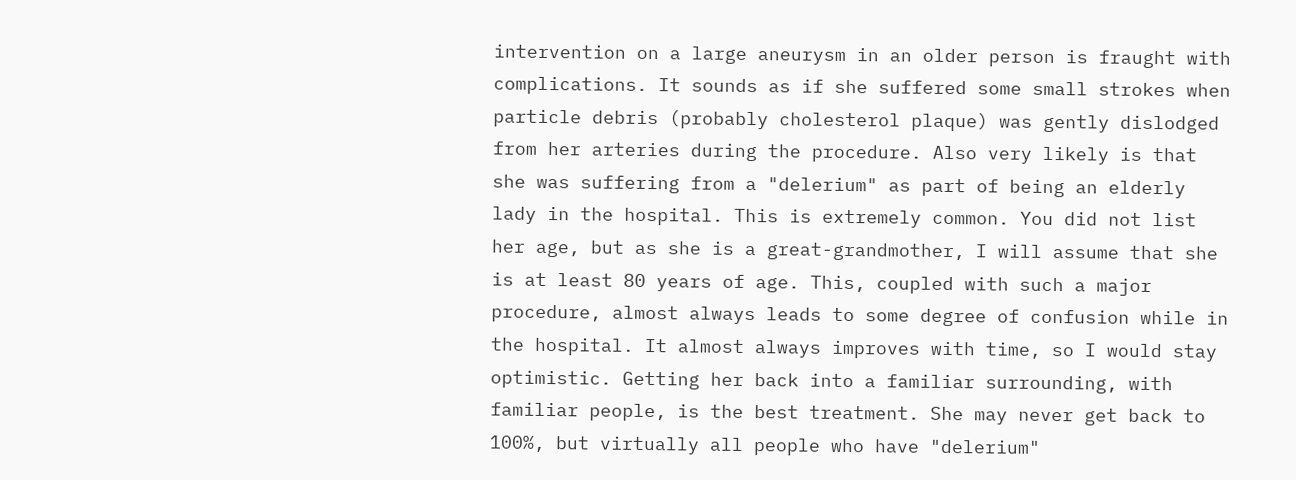intervention on a large aneurysm in an older person is fraught with complications. It sounds as if she suffered some small strokes when particle debris (probably cholesterol plaque) was gently dislodged from her arteries during the procedure. Also very likely is that she was suffering from a "delerium" as part of being an elderly lady in the hospital. This is extremely common. You did not list her age, but as she is a great-grandmother, I will assume that she is at least 80 years of age. This, coupled with such a major procedure, almost always leads to some degree of confusion while in the hospital. It almost always improves with time, so I would stay optimistic. Getting her back into a familiar surrounding, with familiar people, is the best treatment. She may never get back to 100%, but virtually all people who have "delerium"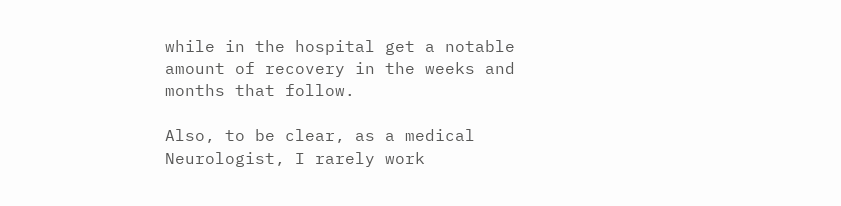while in the hospital get a notable amount of recovery in the weeks and months that follow.

Also, to be clear, as a medical Neurologist, I rarely work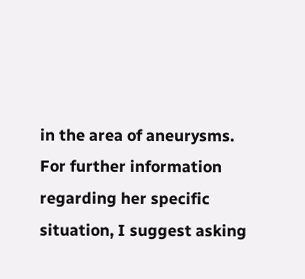in the area of aneurysms. For further information regarding her specific situation, I suggest asking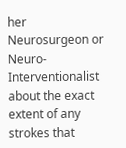her Neurosurgeon or Neuro-Interventionalist about the exact extent of any strokes that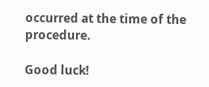occurred at the time of the procedure.

Good luck!